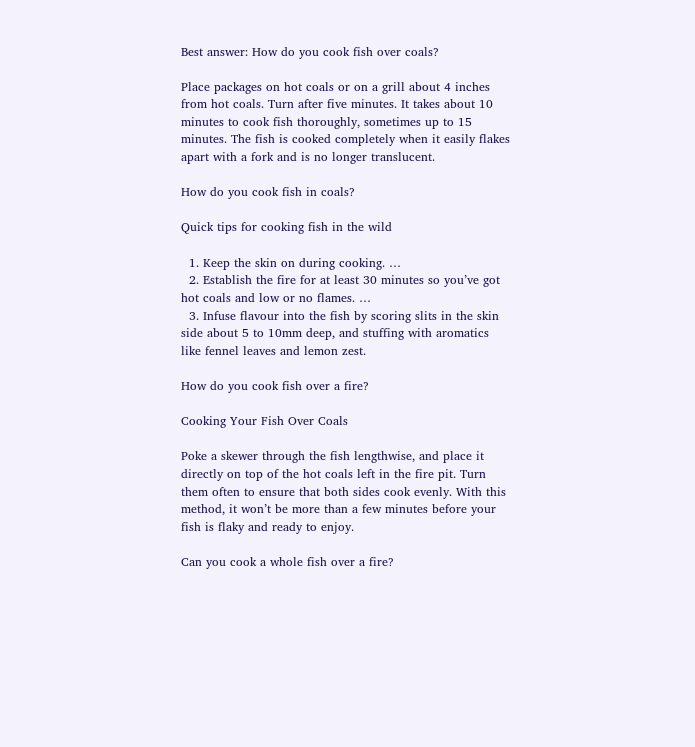Best answer: How do you cook fish over coals?

Place packages on hot coals or on a grill about 4 inches from hot coals. Turn after five minutes. It takes about 10 minutes to cook fish thoroughly, sometimes up to 15 minutes. The fish is cooked completely when it easily flakes apart with a fork and is no longer translucent.

How do you cook fish in coals?

Quick tips for cooking fish in the wild

  1. Keep the skin on during cooking. …
  2. Establish the fire for at least 30 minutes so you’ve got hot coals and low or no flames. …
  3. Infuse flavour into the fish by scoring slits in the skin side about 5 to 10mm deep, and stuffing with aromatics like fennel leaves and lemon zest.

How do you cook fish over a fire?

Cooking Your Fish Over Coals

Poke a skewer through the fish lengthwise, and place it directly on top of the hot coals left in the fire pit. Turn them often to ensure that both sides cook evenly. With this method, it won’t be more than a few minutes before your fish is flaky and ready to enjoy.

Can you cook a whole fish over a fire?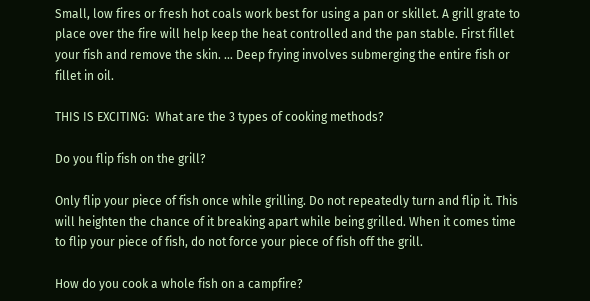Small, low fires or fresh hot coals work best for using a pan or skillet. A grill grate to place over the fire will help keep the heat controlled and the pan stable. First fillet your fish and remove the skin. … Deep frying involves submerging the entire fish or fillet in oil.

THIS IS EXCITING:  What are the 3 types of cooking methods?

Do you flip fish on the grill?

Only flip your piece of fish once while grilling. Do not repeatedly turn and flip it. This will heighten the chance of it breaking apart while being grilled. When it comes time to flip your piece of fish, do not force your piece of fish off the grill.

How do you cook a whole fish on a campfire?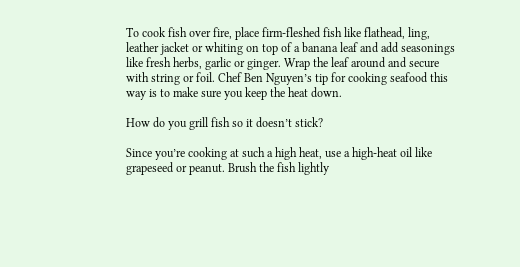To cook fish over fire, place firm-fleshed fish like flathead, ling, leather jacket or whiting on top of a banana leaf and add seasonings like fresh herbs, garlic or ginger. Wrap the leaf around and secure with string or foil. Chef Ben Nguyen’s tip for cooking seafood this way is to make sure you keep the heat down.

How do you grill fish so it doesn’t stick?

Since you’re cooking at such a high heat, use a high-heat oil like grapeseed or peanut. Brush the fish lightly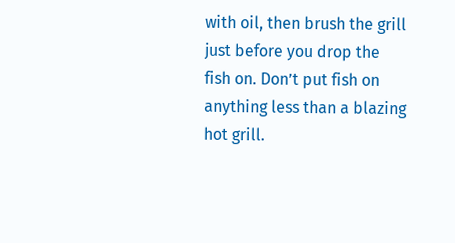with oil, then brush the grill just before you drop the fish on. Don’t put fish on anything less than a blazing hot grill.